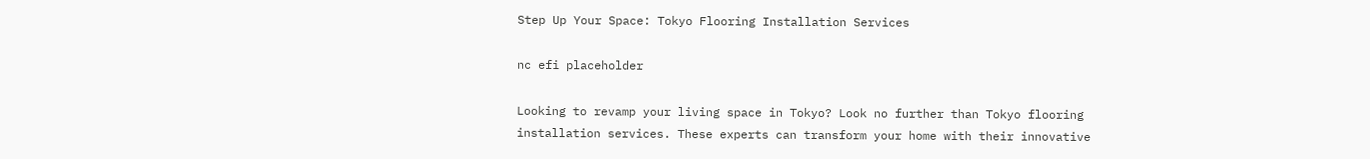Step Up Your Space: Tokyo Flooring Installation Services

nc efi placeholder

Looking to revamp your living space in Tokyo? Look no further than Tokyo flooring installation services. These experts can transform your home with their innovative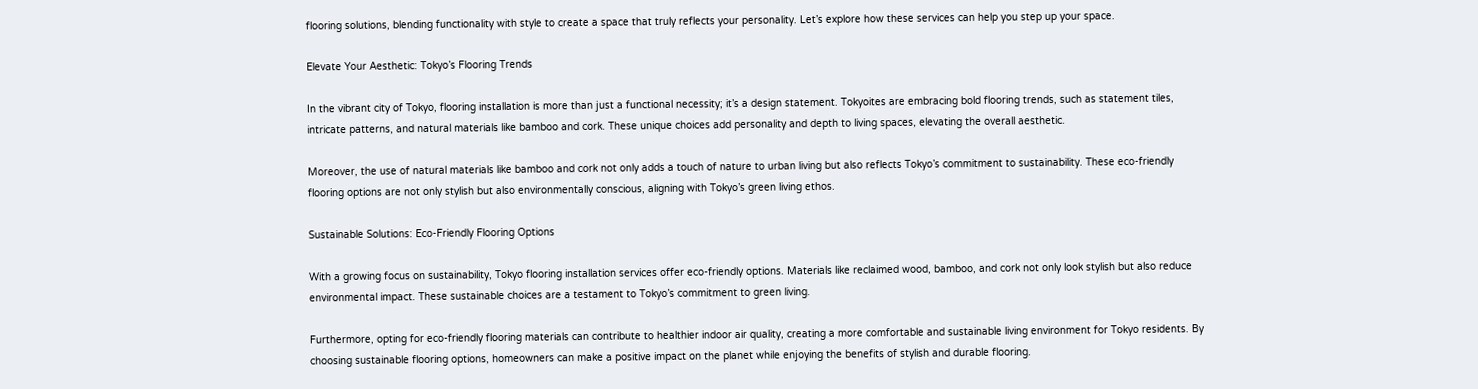flooring solutions, blending functionality with style to create a space that truly reflects your personality. Let’s explore how these services can help you step up your space.

Elevate Your Aesthetic: Tokyo’s Flooring Trends

In the vibrant city of Tokyo, flooring installation is more than just a functional necessity; it’s a design statement. Tokyoites are embracing bold flooring trends, such as statement tiles, intricate patterns, and natural materials like bamboo and cork. These unique choices add personality and depth to living spaces, elevating the overall aesthetic.

Moreover, the use of natural materials like bamboo and cork not only adds a touch of nature to urban living but also reflects Tokyo’s commitment to sustainability. These eco-friendly flooring options are not only stylish but also environmentally conscious, aligning with Tokyo’s green living ethos.

Sustainable Solutions: Eco-Friendly Flooring Options

With a growing focus on sustainability, Tokyo flooring installation services offer eco-friendly options. Materials like reclaimed wood, bamboo, and cork not only look stylish but also reduce environmental impact. These sustainable choices are a testament to Tokyo’s commitment to green living.

Furthermore, opting for eco-friendly flooring materials can contribute to healthier indoor air quality, creating a more comfortable and sustainable living environment for Tokyo residents. By choosing sustainable flooring options, homeowners can make a positive impact on the planet while enjoying the benefits of stylish and durable flooring.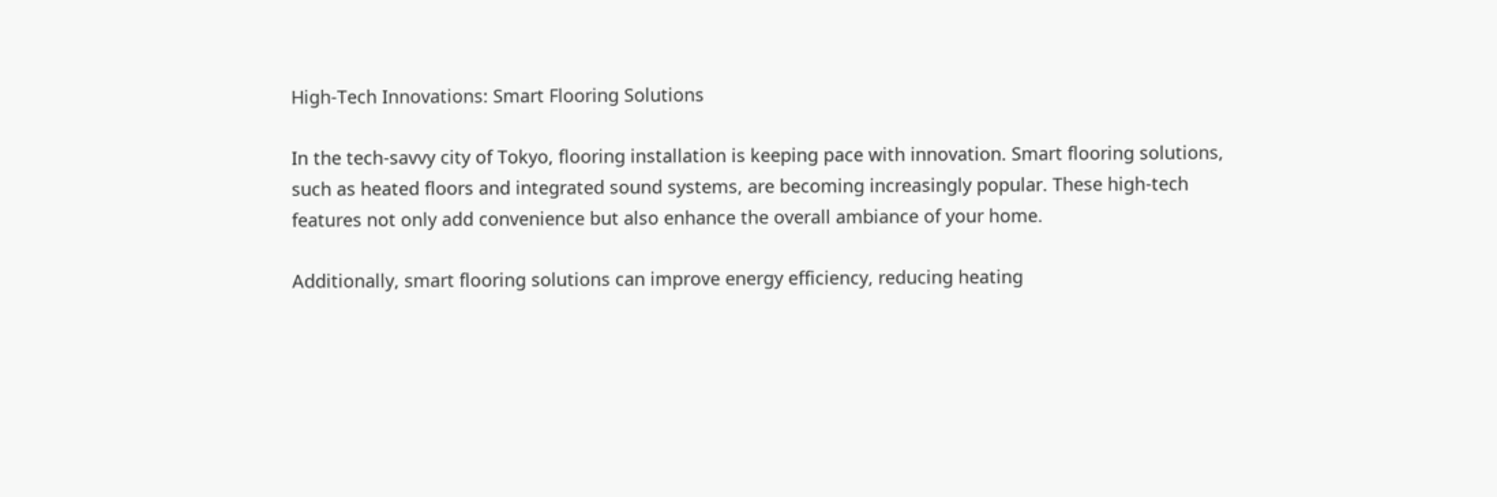High-Tech Innovations: Smart Flooring Solutions

In the tech-savvy city of Tokyo, flooring installation is keeping pace with innovation. Smart flooring solutions, such as heated floors and integrated sound systems, are becoming increasingly popular. These high-tech features not only add convenience but also enhance the overall ambiance of your home.

Additionally, smart flooring solutions can improve energy efficiency, reducing heating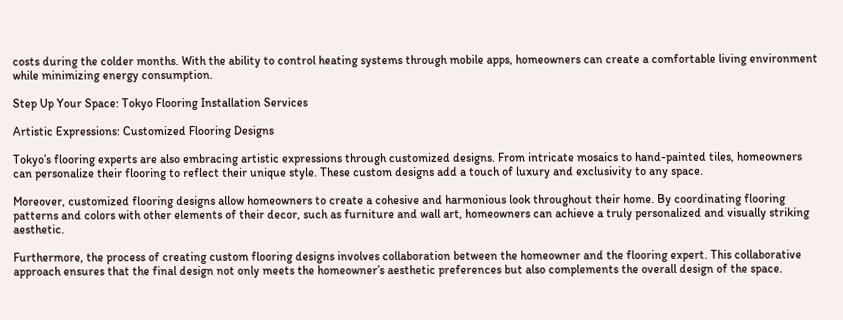costs during the colder months. With the ability to control heating systems through mobile apps, homeowners can create a comfortable living environment while minimizing energy consumption.

Step Up Your Space: Tokyo Flooring Installation Services

Artistic Expressions: Customized Flooring Designs

Tokyo’s flooring experts are also embracing artistic expressions through customized designs. From intricate mosaics to hand-painted tiles, homeowners can personalize their flooring to reflect their unique style. These custom designs add a touch of luxury and exclusivity to any space.

Moreover, customized flooring designs allow homeowners to create a cohesive and harmonious look throughout their home. By coordinating flooring patterns and colors with other elements of their decor, such as furniture and wall art, homeowners can achieve a truly personalized and visually striking aesthetic.

Furthermore, the process of creating custom flooring designs involves collaboration between the homeowner and the flooring expert. This collaborative approach ensures that the final design not only meets the homeowner’s aesthetic preferences but also complements the overall design of the space.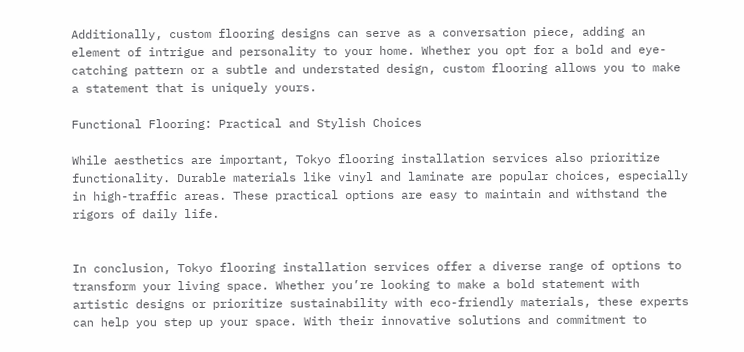Additionally, custom flooring designs can serve as a conversation piece, adding an element of intrigue and personality to your home. Whether you opt for a bold and eye-catching pattern or a subtle and understated design, custom flooring allows you to make a statement that is uniquely yours.

Functional Flooring: Practical and Stylish Choices

While aesthetics are important, Tokyo flooring installation services also prioritize functionality. Durable materials like vinyl and laminate are popular choices, especially in high-traffic areas. These practical options are easy to maintain and withstand the rigors of daily life.


In conclusion, Tokyo flooring installation services offer a diverse range of options to transform your living space. Whether you’re looking to make a bold statement with artistic designs or prioritize sustainability with eco-friendly materials, these experts can help you step up your space. With their innovative solutions and commitment to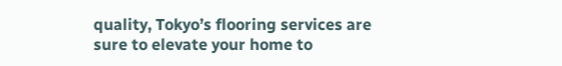quality, Tokyo’s flooring services are sure to elevate your home to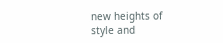new heights of style and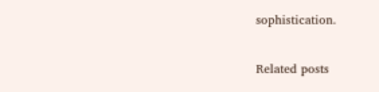sophistication.

Related posts